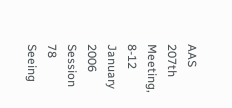AAS 207th Meeting, 8-12 January 2006
Session 78 Seeing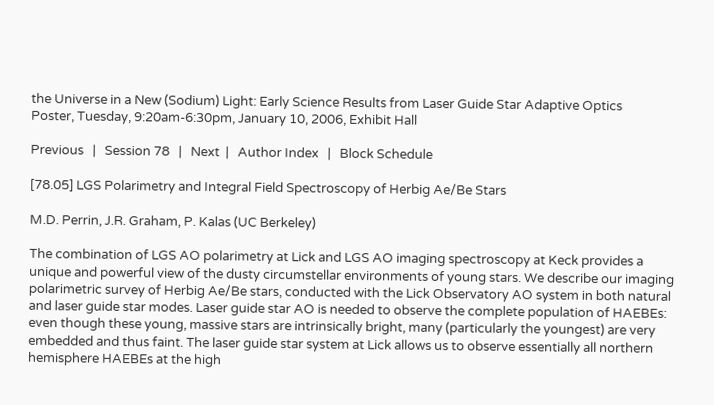the Universe in a New (Sodium) Light: Early Science Results from Laser Guide Star Adaptive Optics
Poster, Tuesday, 9:20am-6:30pm, January 10, 2006, Exhibit Hall

Previous   |   Session 78   |   Next  |   Author Index   |   Block Schedule

[78.05] LGS Polarimetry and Integral Field Spectroscopy of Herbig Ae/Be Stars

M.D. Perrin, J.R. Graham, P. Kalas (UC Berkeley)

The combination of LGS AO polarimetry at Lick and LGS AO imaging spectroscopy at Keck provides a unique and powerful view of the dusty circumstellar environments of young stars. We describe our imaging polarimetric survey of Herbig Ae/Be stars, conducted with the Lick Observatory AO system in both natural and laser guide star modes. Laser guide star AO is needed to observe the complete population of HAEBEs: even though these young, massive stars are intrinsically bright, many (particularly the youngest) are very embedded and thus faint. The laser guide star system at Lick allows us to observe essentially all northern hemisphere HAEBEs at the high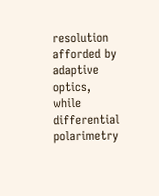resolution afforded by adaptive optics, while differential polarimetry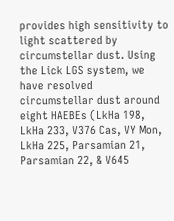provides high sensitivity to light scattered by circumstellar dust. Using the Lick LGS system, we have resolved circumstellar dust around eight HAEBEs (LkHa 198, LkHa 233, V376 Cas, VY Mon, LkHa 225, Parsamian 21, Parsamian 22, & V645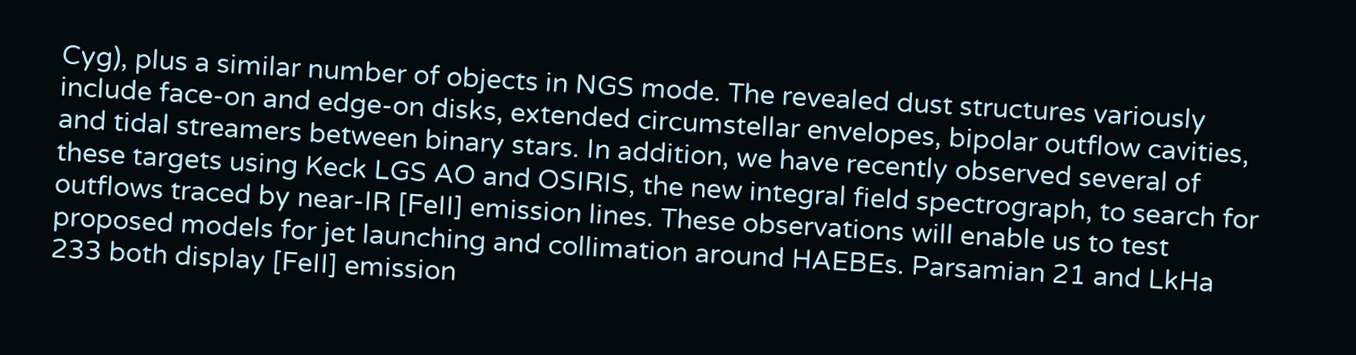Cyg), plus a similar number of objects in NGS mode. The revealed dust structures variously include face-on and edge-on disks, extended circumstellar envelopes, bipolar outflow cavities, and tidal streamers between binary stars. In addition, we have recently observed several of these targets using Keck LGS AO and OSIRIS, the new integral field spectrograph, to search for outflows traced by near-IR [FeII] emission lines. These observations will enable us to test proposed models for jet launching and collimation around HAEBEs. Parsamian 21 and LkHa 233 both display [FeII] emission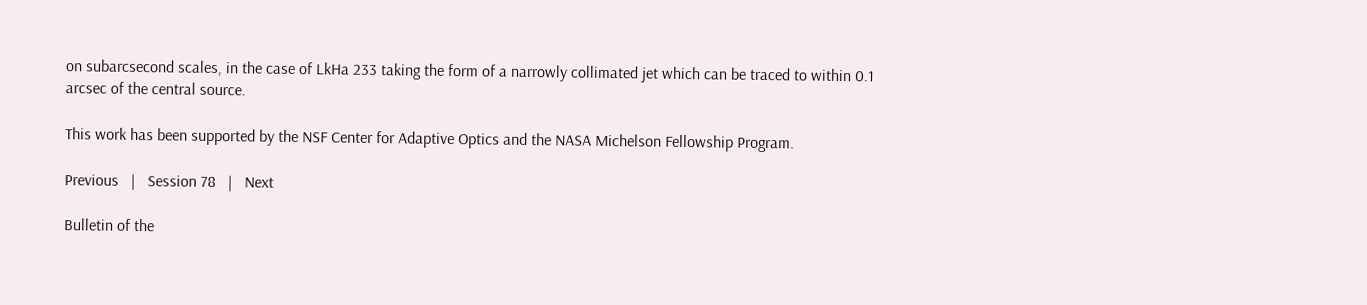on subarcsecond scales, in the case of LkHa 233 taking the form of a narrowly collimated jet which can be traced to within 0.1 arcsec of the central source.

This work has been supported by the NSF Center for Adaptive Optics and the NASA Michelson Fellowship Program.

Previous   |   Session 78   |   Next

Bulletin of the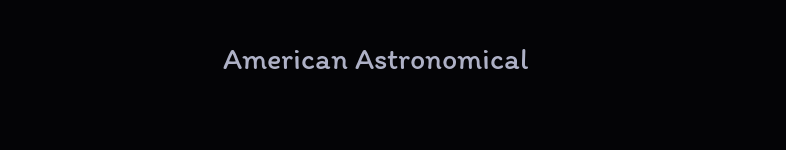American Astronomical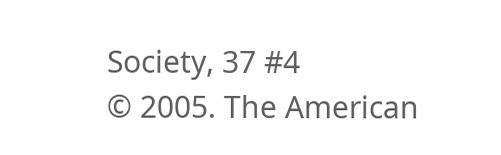Society, 37 #4
© 2005. The American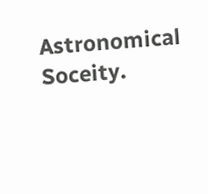Astronomical Soceity.